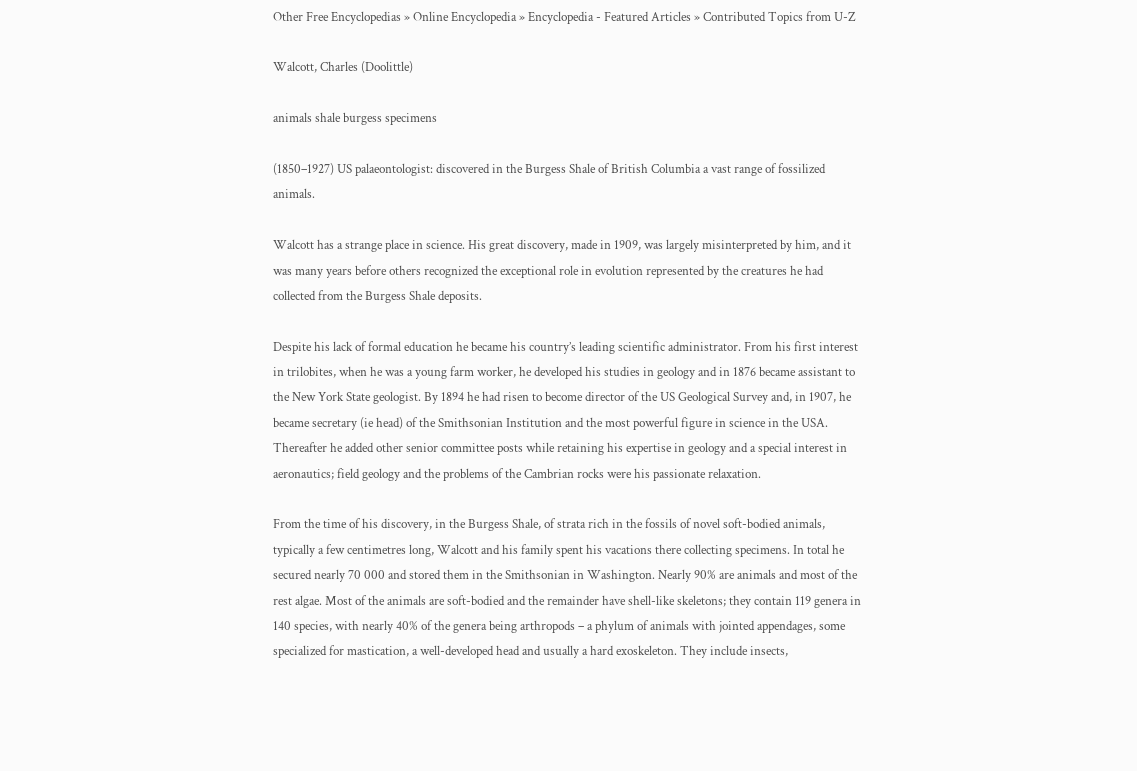Other Free Encyclopedias » Online Encyclopedia » Encyclopedia - Featured Articles » Contributed Topics from U-Z

Walcott, Charles (Doolittle)

animals shale burgess specimens

(1850–1927) US palaeontologist: discovered in the Burgess Shale of British Columbia a vast range of fossilized animals.

Walcott has a strange place in science. His great discovery, made in 1909, was largely misinterpreted by him, and it was many years before others recognized the exceptional role in evolution represented by the creatures he had collected from the Burgess Shale deposits.

Despite his lack of formal education he became his country’s leading scientific administrator. From his first interest in trilobites, when he was a young farm worker, he developed his studies in geology and in 1876 became assistant to the New York State geologist. By 1894 he had risen to become director of the US Geological Survey and, in 1907, he became secretary (ie head) of the Smithsonian Institution and the most powerful figure in science in the USA. Thereafter he added other senior committee posts while retaining his expertise in geology and a special interest in aeronautics; field geology and the problems of the Cambrian rocks were his passionate relaxation.

From the time of his discovery, in the Burgess Shale, of strata rich in the fossils of novel soft-bodied animals, typically a few centimetres long, Walcott and his family spent his vacations there collecting specimens. In total he secured nearly 70 000 and stored them in the Smithsonian in Washington. Nearly 90% are animals and most of the rest algae. Most of the animals are soft-bodied and the remainder have shell-like skeletons; they contain 119 genera in 140 species, with nearly 40% of the genera being arthropods – a phylum of animals with jointed appendages, some specialized for mastication, a well-developed head and usually a hard exoskeleton. They include insects,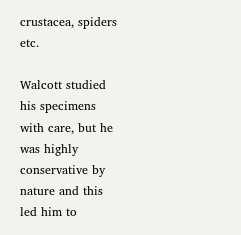crustacea, spiders etc.

Walcott studied his specimens with care, but he was highly conservative by nature and this led him to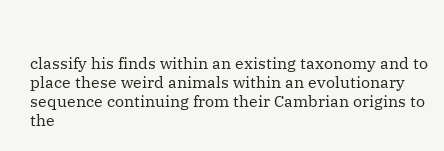classify his finds within an existing taxonomy and to place these weird animals within an evolutionary sequence continuing from their Cambrian origins to the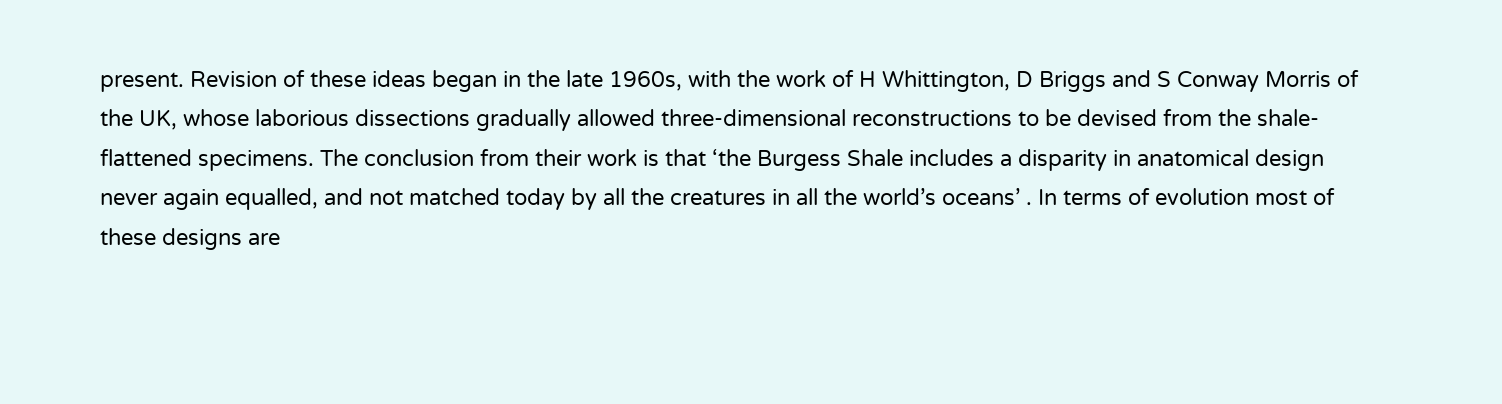present. Revision of these ideas began in the late 1960s, with the work of H Whittington, D Briggs and S Conway Morris of the UK, whose laborious dissections gradually allowed three-dimensional reconstructions to be devised from the shale-flattened specimens. The conclusion from their work is that ‘the Burgess Shale includes a disparity in anatomical design never again equalled, and not matched today by all the creatures in all the world’s oceans’ . In terms of evolution most of these designs are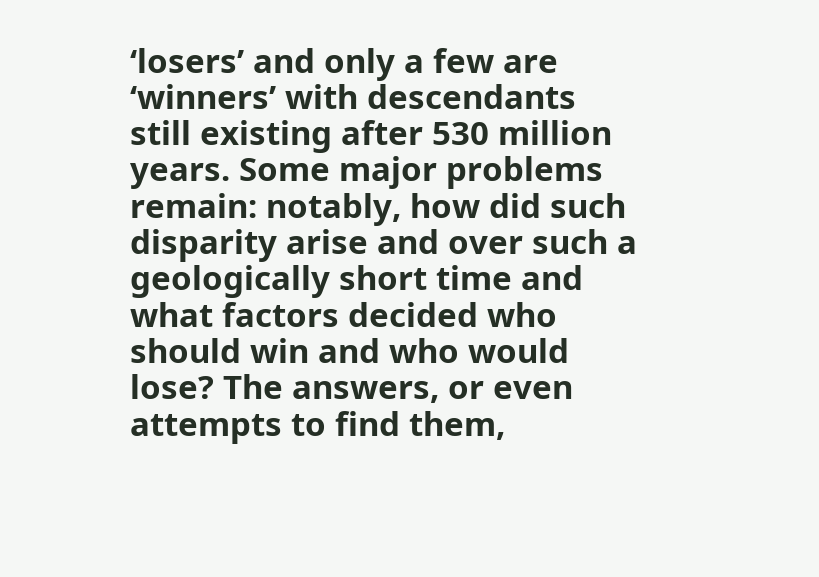‘losers’ and only a few are ‘winners’ with descendants still existing after 530 million years. Some major problems remain: notably, how did such disparity arise and over such a geologically short time and what factors decided who should win and who would lose? The answers, or even attempts to find them,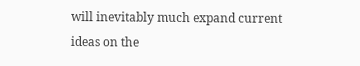will inevitably much expand current ideas on the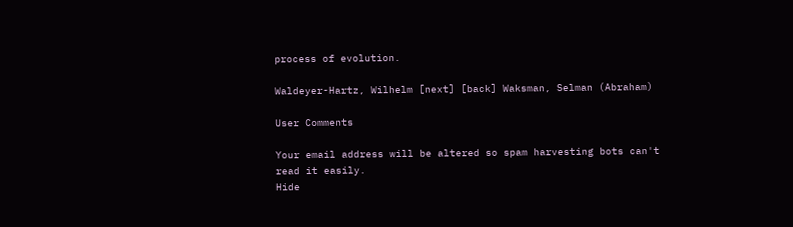process of evolution.

Waldeyer-Hartz, Wilhelm [next] [back] Waksman, Selman (Abraham)

User Comments

Your email address will be altered so spam harvesting bots can't read it easily.
Hide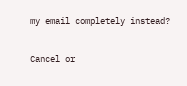my email completely instead?

Cancel or